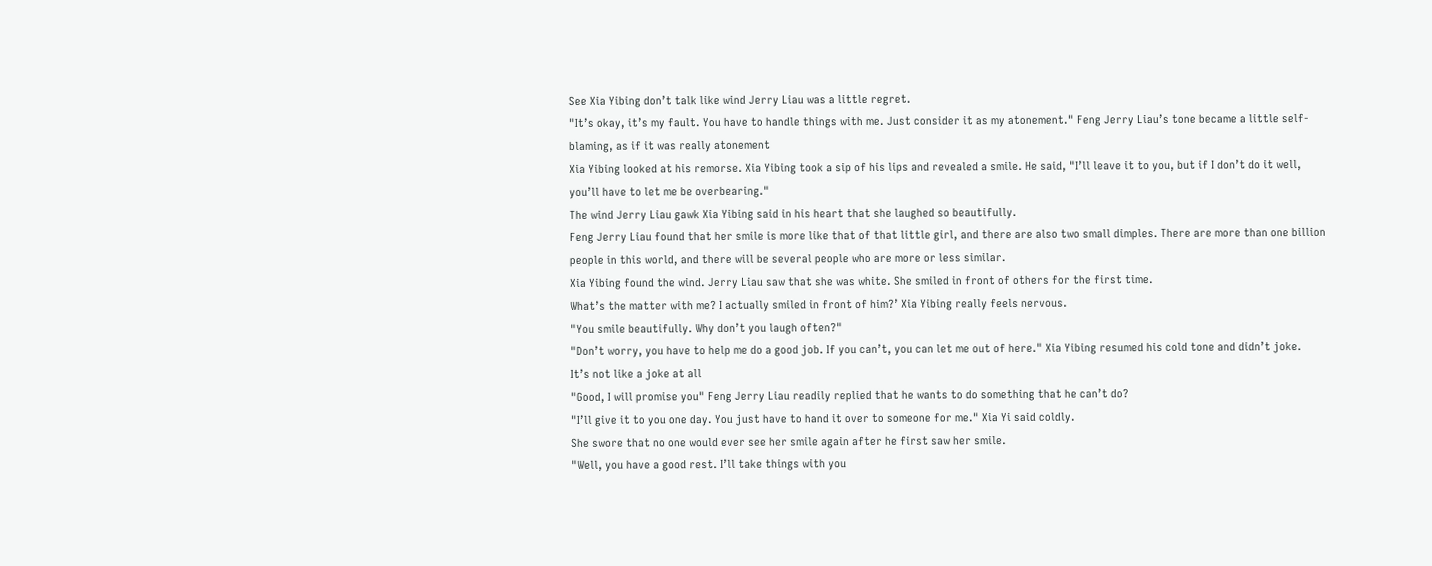See Xia Yibing don’t talk like wind Jerry Liau was a little regret.
"It’s okay, it’s my fault. You have to handle things with me. Just consider it as my atonement." Feng Jerry Liau’s tone became a little self-blaming, as if it was really atonement
Xia Yibing looked at his remorse. Xia Yibing took a sip of his lips and revealed a smile. He said, "I’ll leave it to you, but if I don’t do it well, you’ll have to let me be overbearing."
The wind Jerry Liau gawk Xia Yibing said in his heart that she laughed so beautifully.
Feng Jerry Liau found that her smile is more like that of that little girl, and there are also two small dimples. There are more than one billion people in this world, and there will be several people who are more or less similar.
Xia Yibing found the wind. Jerry Liau saw that she was white. She smiled in front of others for the first time.
What’s the matter with me? I actually smiled in front of him?’ Xia Yibing really feels nervous.
"You smile beautifully. Why don’t you laugh often?"
"Don’t worry, you have to help me do a good job. If you can’t, you can let me out of here." Xia Yibing resumed his cold tone and didn’t joke.
It’s not like a joke at all
"Good, I will promise you" Feng Jerry Liau readily replied that he wants to do something that he can’t do?
"I’ll give it to you one day. You just have to hand it over to someone for me." Xia Yi said coldly.
She swore that no one would ever see her smile again after he first saw her smile.
"Well, you have a good rest. I’ll take things with you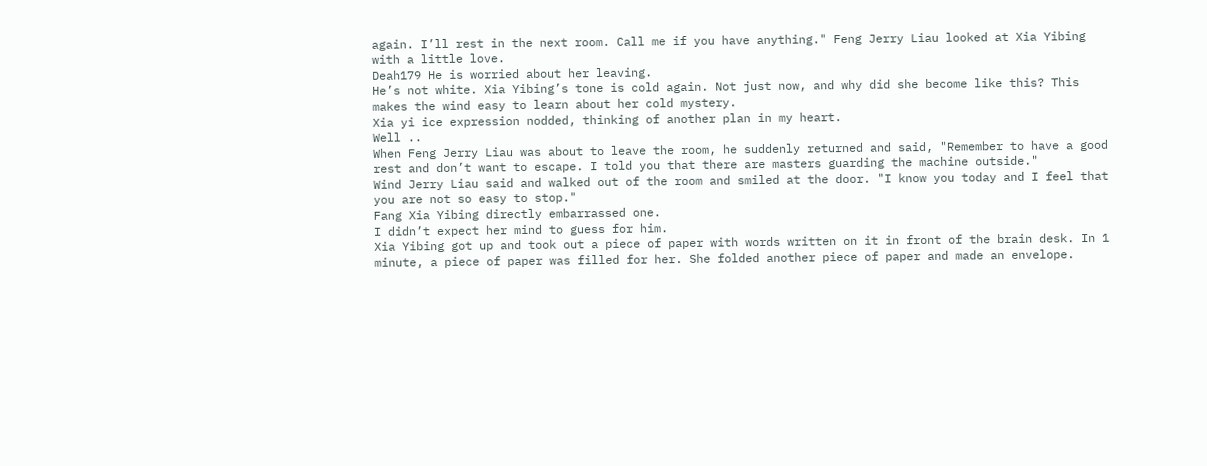again. I’ll rest in the next room. Call me if you have anything." Feng Jerry Liau looked at Xia Yibing with a little love.
Deah179 He is worried about her leaving.
He’s not white. Xia Yibing’s tone is cold again. Not just now, and why did she become like this? This makes the wind easy to learn about her cold mystery.
Xia yi ice expression nodded, thinking of another plan in my heart.
Well ..
When Feng Jerry Liau was about to leave the room, he suddenly returned and said, "Remember to have a good rest and don’t want to escape. I told you that there are masters guarding the machine outside."
Wind Jerry Liau said and walked out of the room and smiled at the door. "I know you today and I feel that you are not so easy to stop."
Fang Xia Yibing directly embarrassed one.
I didn’t expect her mind to guess for him.
Xia Yibing got up and took out a piece of paper with words written on it in front of the brain desk. In 1 minute, a piece of paper was filled for her. She folded another piece of paper and made an envelope.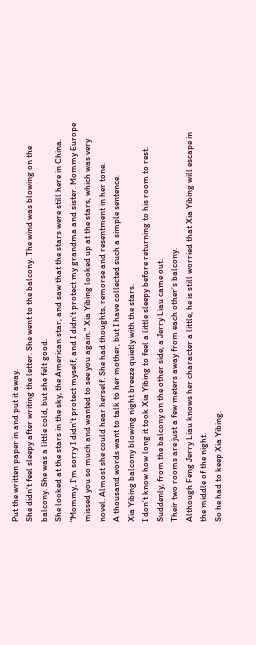Put the written paper in and put it away.
She didn’t feel sleepy after writing the letter. She went to the balcony. The wind was blowing on the balcony. She was a little cold, but she felt good.
She looked at the stars in the sky, the American star, and saw that the stars were still here in China.
"Mommy, I’m sorry I didn’t protect myself, and I didn’t protect my grandma and sister. Mommy Europe missed you so much and wanted to see you again." Xia Yibing looked up at the stars, which was very novel. Almost she could hear herself. She had thoughts, remorse and resentment in her tone.
A thousand words want to talk to her mother, but I have collected such a simple sentence.
Xia Yibing balcony blowing night breeze quietly with the stars.
I don’t know how long it took Xia Yibing to feel a little sleepy before returning to his room to rest.
Suddenly, from the balcony on the other side, a Jerry Liau came out.
Their two rooms are just a few meters away from each other’s balcony.
Although Feng Jerry Liau knows her character a little, he is still worried that Xia Yibing will escape in the middle of the night.
So he had to keep Xia Yibing.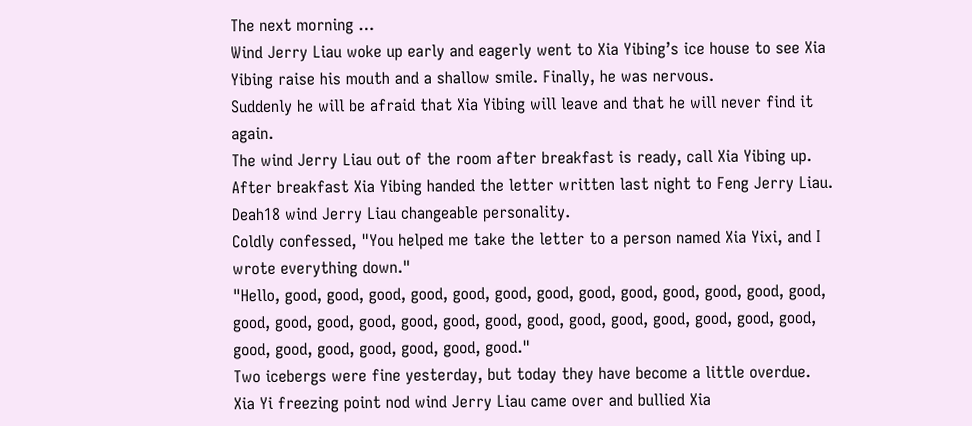The next morning …
Wind Jerry Liau woke up early and eagerly went to Xia Yibing’s ice house to see Xia Yibing raise his mouth and a shallow smile. Finally, he was nervous.
Suddenly he will be afraid that Xia Yibing will leave and that he will never find it again.
The wind Jerry Liau out of the room after breakfast is ready, call Xia Yibing up.
After breakfast Xia Yibing handed the letter written last night to Feng Jerry Liau.
Deah18 wind Jerry Liau changeable personality.
Coldly confessed, "You helped me take the letter to a person named Xia Yixi, and I wrote everything down."
"Hello, good, good, good, good, good, good, good, good, good, good, good, good, good, good, good, good, good, good, good, good, good, good, good, good, good, good, good, good, good, good, good, good, good, good."
Two icebergs were fine yesterday, but today they have become a little overdue.
Xia Yi freezing point nod wind Jerry Liau came over and bullied Xia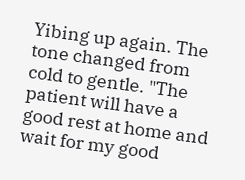Yibing up again. The tone changed from cold to gentle. "The patient will have a good rest at home and wait for my good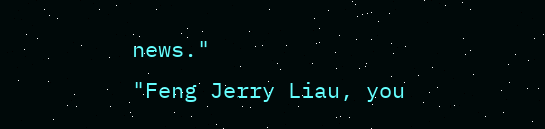news."
"Feng Jerry Liau, you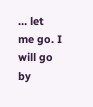… let me go. I will go by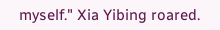myself." Xia Yibing roared.